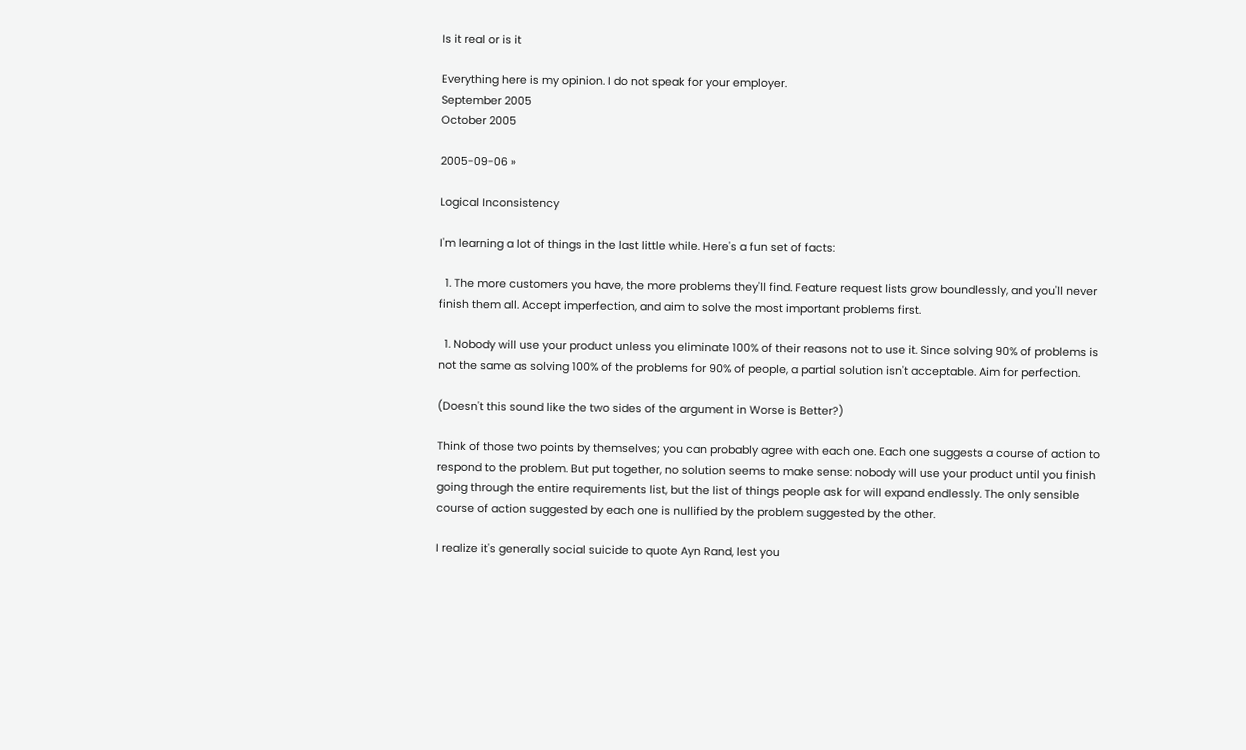Is it real or is it

Everything here is my opinion. I do not speak for your employer.
September 2005
October 2005

2005-09-06 »

Logical Inconsistency

I'm learning a lot of things in the last little while. Here's a fun set of facts:

  1. The more customers you have, the more problems they'll find. Feature request lists grow boundlessly, and you'll never finish them all. Accept imperfection, and aim to solve the most important problems first.

  1. Nobody will use your product unless you eliminate 100% of their reasons not to use it. Since solving 90% of problems is not the same as solving 100% of the problems for 90% of people, a partial solution isn't acceptable. Aim for perfection.

(Doesn't this sound like the two sides of the argument in Worse is Better?)

Think of those two points by themselves; you can probably agree with each one. Each one suggests a course of action to respond to the problem. But put together, no solution seems to make sense: nobody will use your product until you finish going through the entire requirements list, but the list of things people ask for will expand endlessly. The only sensible course of action suggested by each one is nullified by the problem suggested by the other.

I realize it's generally social suicide to quote Ayn Rand, lest you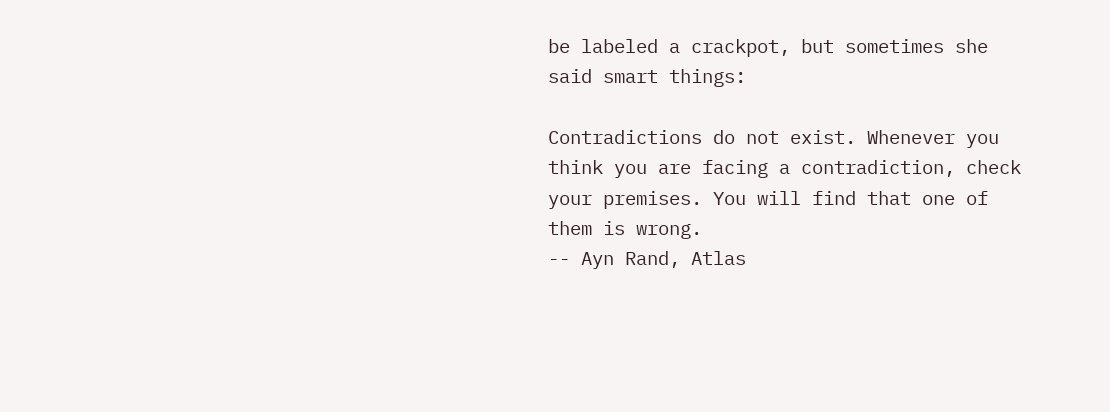be labeled a crackpot, but sometimes she said smart things:

Contradictions do not exist. Whenever you think you are facing a contradiction, check your premises. You will find that one of them is wrong.
-- Ayn Rand, Atlas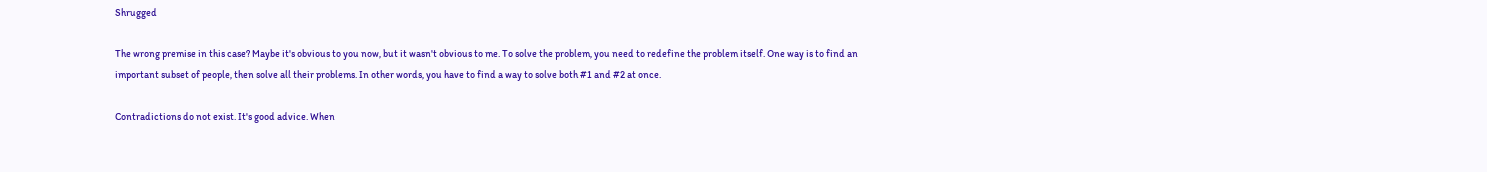Shrugged

The wrong premise in this case? Maybe it's obvious to you now, but it wasn't obvious to me. To solve the problem, you need to redefine the problem itself. One way is to find an important subset of people, then solve all their problems. In other words, you have to find a way to solve both #1 and #2 at once.

Contradictions do not exist. It's good advice. When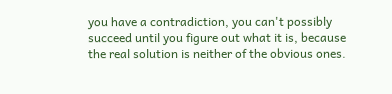you have a contradiction, you can't possibly succeed until you figure out what it is, because the real solution is neither of the obvious ones.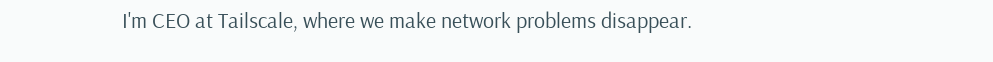I'm CEO at Tailscale, where we make network problems disappear.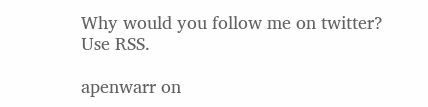Why would you follow me on twitter? Use RSS.

apenwarr on